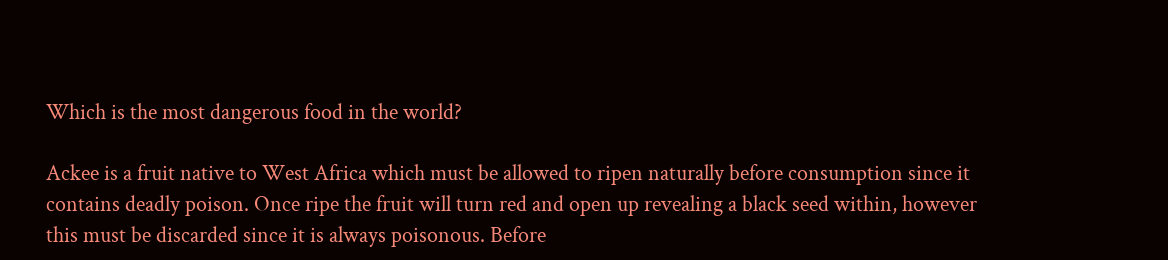Which is the most dangerous food in the world?

Ackee is a fruit native to West Africa which must be allowed to ripen naturally before consumption since it contains deadly poison. Once ripe the fruit will turn red and open up revealing a black seed within, however this must be discarded since it is always poisonous. Before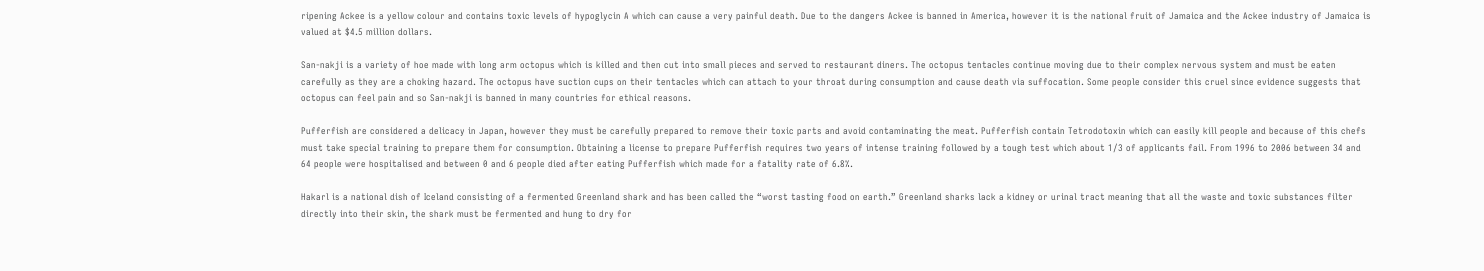ripening Ackee is a yellow colour and contains toxic levels of hypoglycin A which can cause a very painful death. Due to the dangers Ackee is banned in America, however it is the national fruit of Jamaica and the Ackee industry of Jamaica is valued at $4.5 million dollars.

San-nakji is a variety of hoe made with long arm octopus which is killed and then cut into small pieces and served to restaurant diners. The octopus tentacles continue moving due to their complex nervous system and must be eaten carefully as they are a choking hazard. The octopus have suction cups on their tentacles which can attach to your throat during consumption and cause death via suffocation. Some people consider this cruel since evidence suggests that octopus can feel pain and so San-nakji is banned in many countries for ethical reasons.

Pufferfish are considered a delicacy in Japan, however they must be carefully prepared to remove their toxic parts and avoid contaminating the meat. Pufferfish contain Tetrodotoxin which can easily kill people and because of this chefs must take special training to prepare them for consumption. Obtaining a license to prepare Pufferfish requires two years of intense training followed by a tough test which about 1/3 of applicants fail. From 1996 to 2006 between 34 and 64 people were hospitalised and between 0 and 6 people died after eating Pufferfish which made for a fatality rate of 6.8%.

Hakarl is a national dish of Iceland consisting of a fermented Greenland shark and has been called the “worst tasting food on earth.” Greenland sharks lack a kidney or urinal tract meaning that all the waste and toxic substances filter directly into their skin, the shark must be fermented and hung to dry for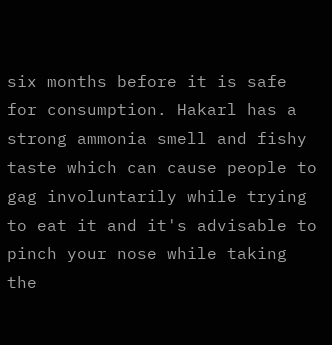six months before it is safe for consumption. Hakarl has a strong ammonia smell and fishy taste which can cause people to gag involuntarily while trying to eat it and it's advisable to pinch your nose while taking the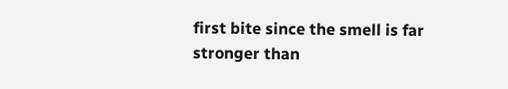first bite since the smell is far stronger than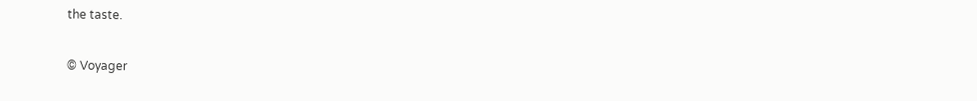the taste.

© Voyager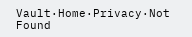Vault·Home·Privacy·Not Found